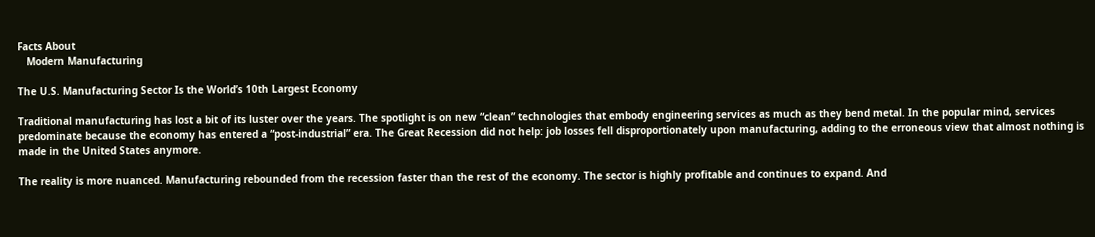Facts About
   Modern Manufacturing

The U.S. Manufacturing Sector Is the World’s 10th Largest Economy

Traditional manufacturing has lost a bit of its luster over the years. The spotlight is on new “clean” technologies that embody engineering services as much as they bend metal. In the popular mind, services predominate because the economy has entered a “post-industrial” era. The Great Recession did not help: job losses fell disproportionately upon manufacturing, adding to the erroneous view that almost nothing is made in the United States anymore.

The reality is more nuanced. Manufacturing rebounded from the recession faster than the rest of the economy. The sector is highly profitable and continues to expand. And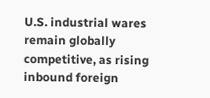U.S. industrial wares remain globally competitive, as rising inbound foreign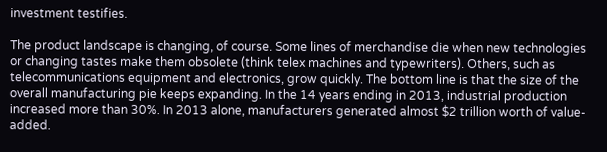investment testifies.

The product landscape is changing, of course. Some lines of merchandise die when new technologies or changing tastes make them obsolete (think telex machines and typewriters). Others, such as telecommunications equipment and electronics, grow quickly. The bottom line is that the size of the overall manufacturing pie keeps expanding. In the 14 years ending in 2013, industrial production increased more than 30%. In 2013 alone, manufacturers generated almost $2 trillion worth of value-added.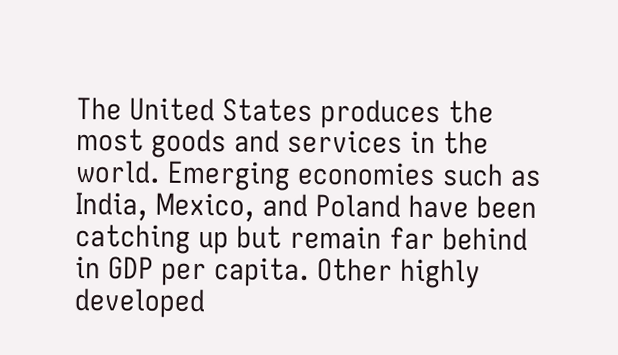The United States produces the most goods and services in the world. Emerging economies such as India, Mexico, and Poland have been catching up but remain far behind in GDP per capita. Other highly developed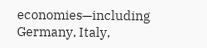economies—including Germany, Italy,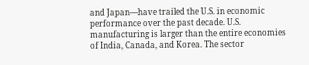and Japan—have trailed the U.S. in economic performance over the past decade. U.S. manufacturing is larger than the entire economies of India, Canada, and Korea. The sector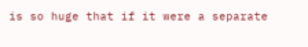is so huge that if it were a separate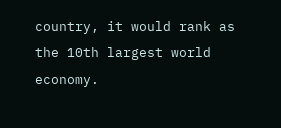country, it would rank as the 10th largest world economy.